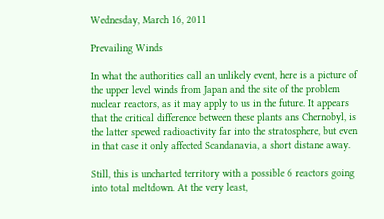Wednesday, March 16, 2011

Prevailing Winds

In what the authorities call an unlikely event, here is a picture of the upper level winds from Japan and the site of the problem nuclear reactors, as it may apply to us in the future. It appears that the critical difference between these plants ans Chernobyl, is the latter spewed radioactivity far into the stratosphere, but even in that case it only affected Scandanavia, a short distane away.

Still, this is uncharted territory with a possible 6 reactors going into total meltdown. At the very least,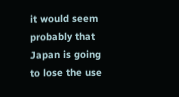it would seem probably that Japan is going to lose the use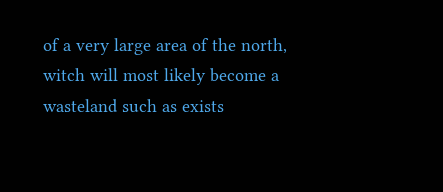of a very large area of the north, witch will most likely become a wasteland such as exists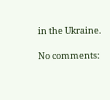in the Ukraine.

No comments: